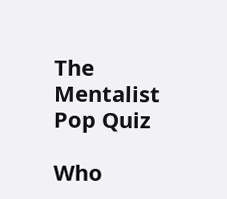The Mentalist Pop Quiz

Who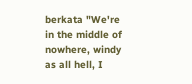berkata "We're in the middle of nowhere, windy as all hell, I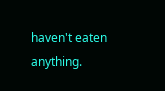haven't eaten anything.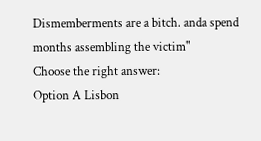Dismemberments are a bitch. anda spend months assembling the victim"
Choose the right answer:
Option A Lisbon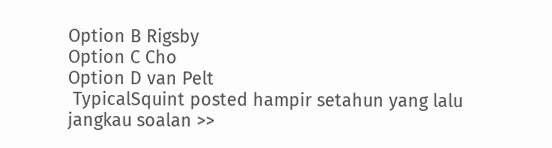Option B Rigsby
Option C Cho
Option D van Pelt
 TypicalSquint posted hampir setahun yang lalu
jangkau soalan >>